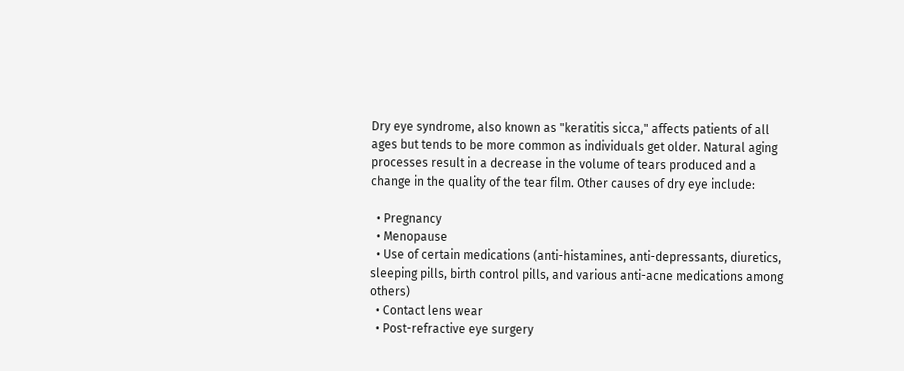Dry eye syndrome, also known as "keratitis sicca," affects patients of all ages but tends to be more common as individuals get older. Natural aging processes result in a decrease in the volume of tears produced and a change in the quality of the tear film. Other causes of dry eye include:

  • Pregnancy
  • Menopause
  • Use of certain medications (anti-histamines, anti-depressants, diuretics, sleeping pills, birth control pills, and various anti-acne medications among others)
  • Contact lens wear
  • Post-refractive eye surgery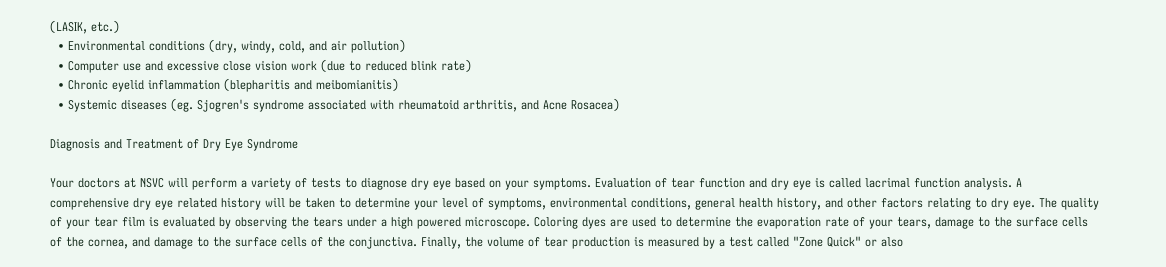(LASIK, etc.)
  • Environmental conditions (dry, windy, cold, and air pollution)
  • Computer use and excessive close vision work (due to reduced blink rate)
  • Chronic eyelid inflammation (blepharitis and meibomianitis)
  • Systemic diseases (eg. Sjogren's syndrome associated with rheumatoid arthritis, and Acne Rosacea)

Diagnosis and Treatment of Dry Eye Syndrome

Your doctors at NSVC will perform a variety of tests to diagnose dry eye based on your symptoms. Evaluation of tear function and dry eye is called lacrimal function analysis. A comprehensive dry eye related history will be taken to determine your level of symptoms, environmental conditions, general health history, and other factors relating to dry eye. The quality of your tear film is evaluated by observing the tears under a high powered microscope. Coloring dyes are used to determine the evaporation rate of your tears, damage to the surface cells of the cornea, and damage to the surface cells of the conjunctiva. Finally, the volume of tear production is measured by a test called "Zone Quick" or also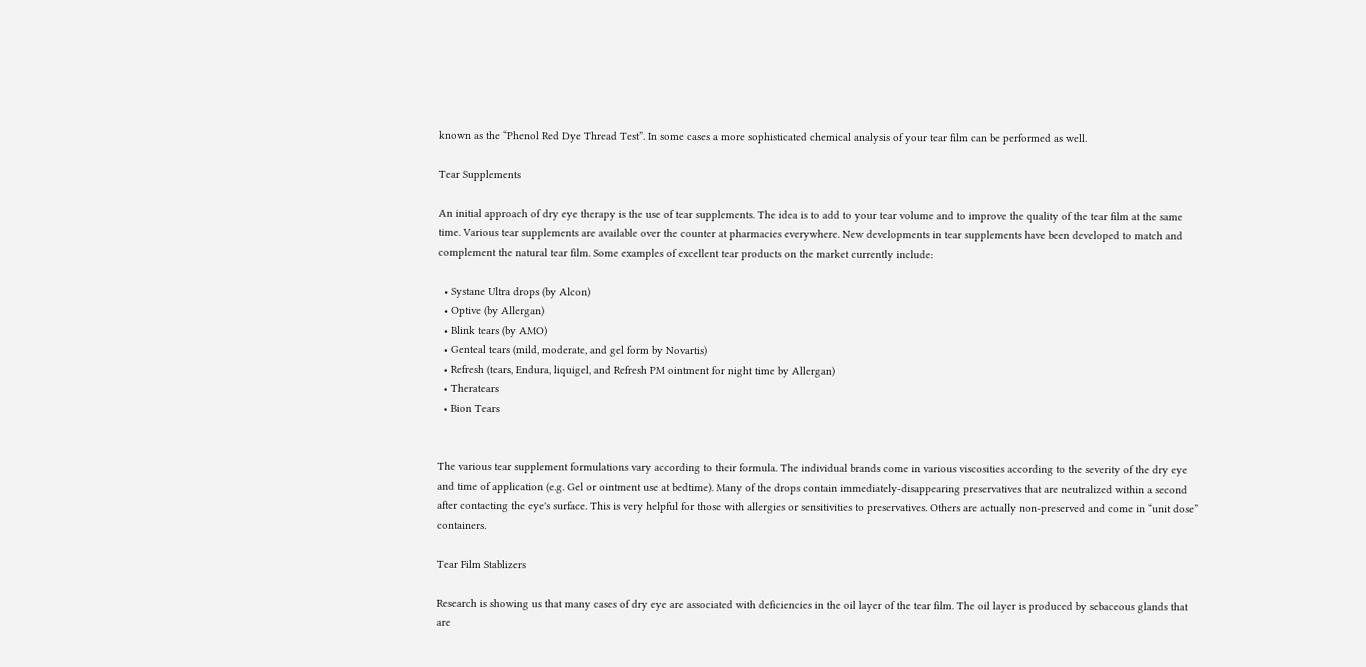known as the “Phenol Red Dye Thread Test”. In some cases a more sophisticated chemical analysis of your tear film can be performed as well.

Tear Supplements

An initial approach of dry eye therapy is the use of tear supplements. The idea is to add to your tear volume and to improve the quality of the tear film at the same time. Various tear supplements are available over the counter at pharmacies everywhere. New developments in tear supplements have been developed to match and complement the natural tear film. Some examples of excellent tear products on the market currently include:

  • Systane Ultra drops (by Alcon)
  • Optive (by Allergan)
  • Blink tears (by AMO)
  • Genteal tears (mild, moderate, and gel form by Novartis)
  • Refresh (tears, Endura, liquigel, and Refresh PM ointment for night time by Allergan)
  • Theratears
  • Bion Tears


The various tear supplement formulations vary according to their formula. The individual brands come in various viscosities according to the severity of the dry eye and time of application (e.g. Gel or ointment use at bedtime). Many of the drops contain immediately-disappearing preservatives that are neutralized within a second after contacting the eye's surface. This is very helpful for those with allergies or sensitivities to preservatives. Others are actually non-preserved and come in “unit dose” containers.

Tear Film Stablizers

Research is showing us that many cases of dry eye are associated with deficiencies in the oil layer of the tear film. The oil layer is produced by sebaceous glands that are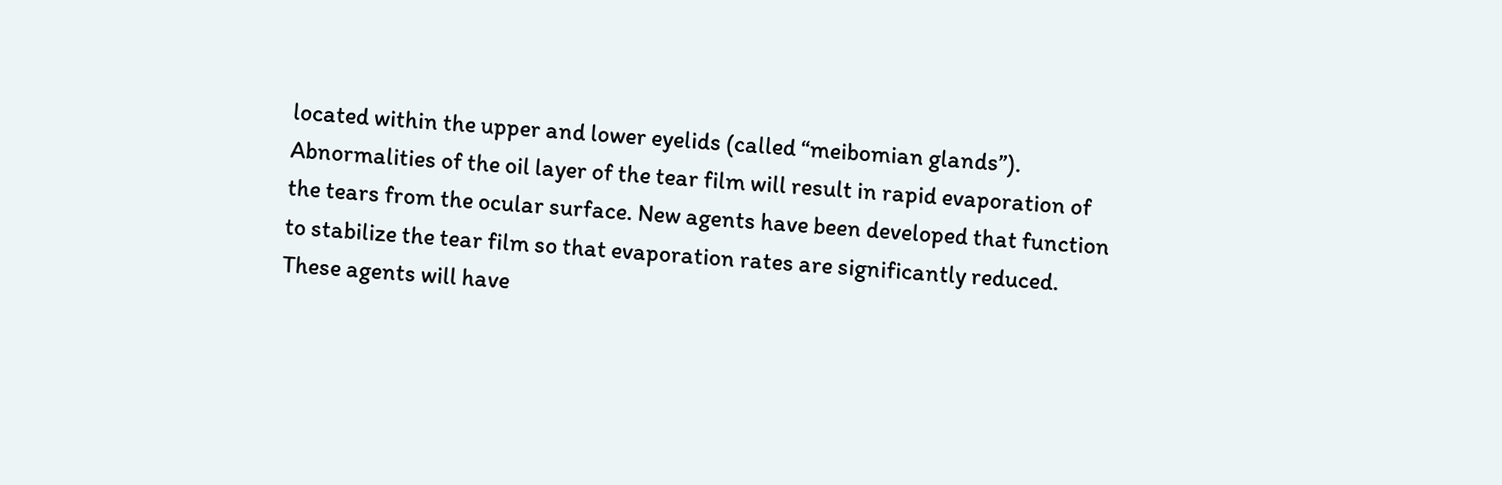located within the upper and lower eyelids (called “meibomian glands”). Abnormalities of the oil layer of the tear film will result in rapid evaporation of the tears from the ocular surface. New agents have been developed that function to stabilize the tear film so that evaporation rates are significantly reduced. These agents will have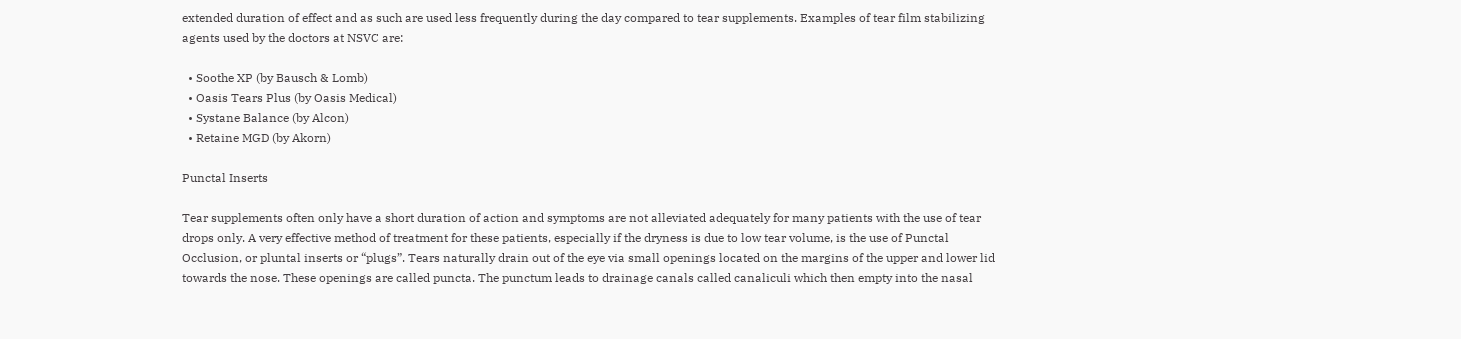extended duration of effect and as such are used less frequently during the day compared to tear supplements. Examples of tear film stabilizing agents used by the doctors at NSVC are:

  • Soothe XP (by Bausch & Lomb)
  • Oasis Tears Plus (by Oasis Medical)
  • Systane Balance (by Alcon)
  • Retaine MGD (by Akorn)

Punctal Inserts

Tear supplements often only have a short duration of action and symptoms are not alleviated adequately for many patients with the use of tear drops only. A very effective method of treatment for these patients, especially if the dryness is due to low tear volume, is the use of Punctal Occlusion, or pluntal inserts or “plugs”. Tears naturally drain out of the eye via small openings located on the margins of the upper and lower lid towards the nose. These openings are called puncta. The punctum leads to drainage canals called canaliculi which then empty into the nasal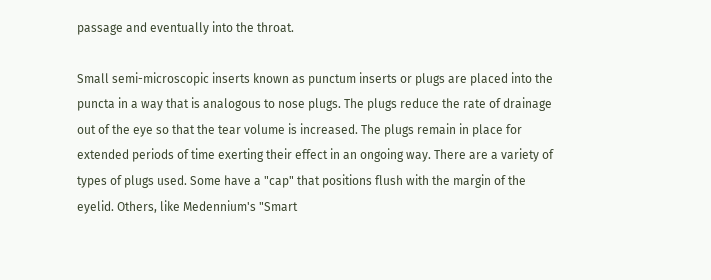passage and eventually into the throat.

Small semi-microscopic inserts known as punctum inserts or plugs are placed into the puncta in a way that is analogous to nose plugs. The plugs reduce the rate of drainage out of the eye so that the tear volume is increased. The plugs remain in place for extended periods of time exerting their effect in an ongoing way. There are a variety of types of plugs used. Some have a "cap" that positions flush with the margin of the eyelid. Others, like Medennium's "Smart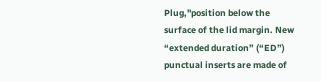Plug,"position below the surface of the lid margin. New “extended duration” (“ED”) punctual inserts are made of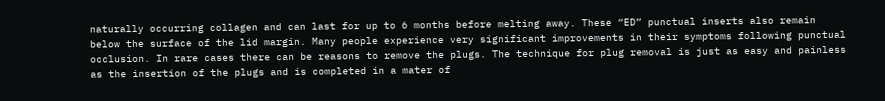naturally occurring collagen and can last for up to 6 months before melting away. These “ED” punctual inserts also remain below the surface of the lid margin. Many people experience very significant improvements in their symptoms following punctual occlusion. In rare cases there can be reasons to remove the plugs. The technique for plug removal is just as easy and painless as the insertion of the plugs and is completed in a mater of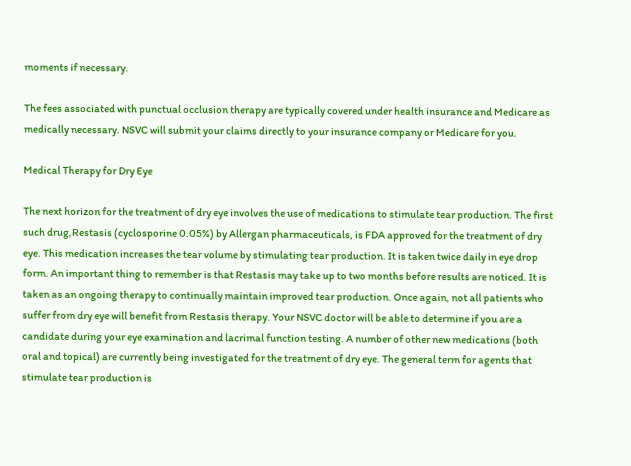moments if necessary.

The fees associated with punctual occlusion therapy are typically covered under health insurance and Medicare as medically necessary. NSVC will submit your claims directly to your insurance company or Medicare for you.

Medical Therapy for Dry Eye

The next horizon for the treatment of dry eye involves the use of medications to stimulate tear production. The first such drug,Restasis (cyclosporine 0.05%) by Allergan pharmaceuticals, is FDA approved for the treatment of dry eye. This medication increases the tear volume by stimulating tear production. It is taken twice daily in eye drop form. An important thing to remember is that Restasis may take up to two months before results are noticed. It is taken as an ongoing therapy to continually maintain improved tear production. Once again, not all patients who suffer from dry eye will benefit from Restasis therapy. Your NSVC doctor will be able to determine if you are a candidate during your eye examination and lacrimal function testing. A number of other new medications (both oral and topical) are currently being investigated for the treatment of dry eye. The general term for agents that stimulate tear production is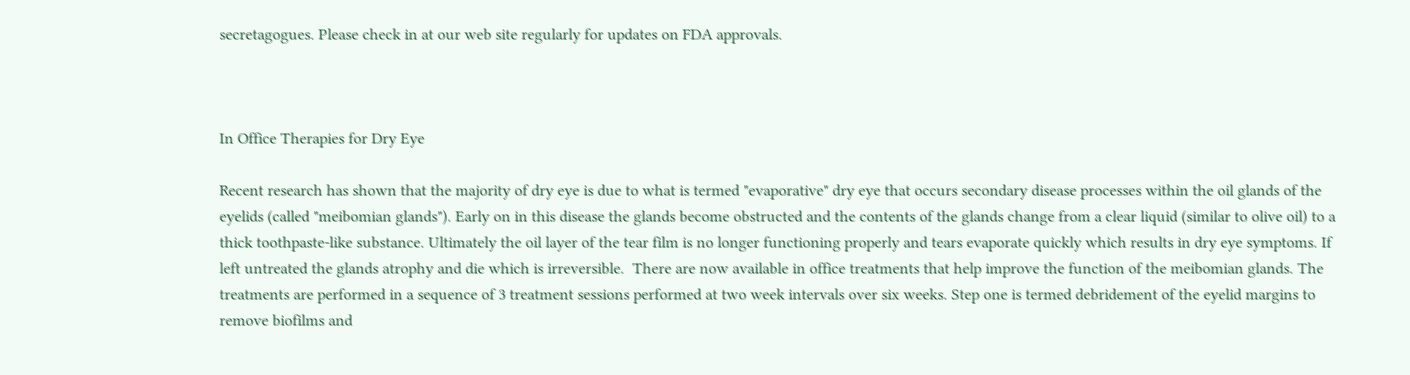secretagogues. Please check in at our web site regularly for updates on FDA approvals.



In Office Therapies for Dry Eye

Recent research has shown that the majority of dry eye is due to what is termed "evaporative" dry eye that occurs secondary disease processes within the oil glands of the eyelids (called "meibomian glands"). Early on in this disease the glands become obstructed and the contents of the glands change from a clear liquid (similar to olive oil) to a thick toothpaste-like substance. Ultimately the oil layer of the tear film is no longer functioning properly and tears evaporate quickly which results in dry eye symptoms. If left untreated the glands atrophy and die which is irreversible.  There are now available in office treatments that help improve the function of the meibomian glands. The treatments are performed in a sequence of 3 treatment sessions performed at two week intervals over six weeks. Step one is termed debridement of the eyelid margins to remove biofilms and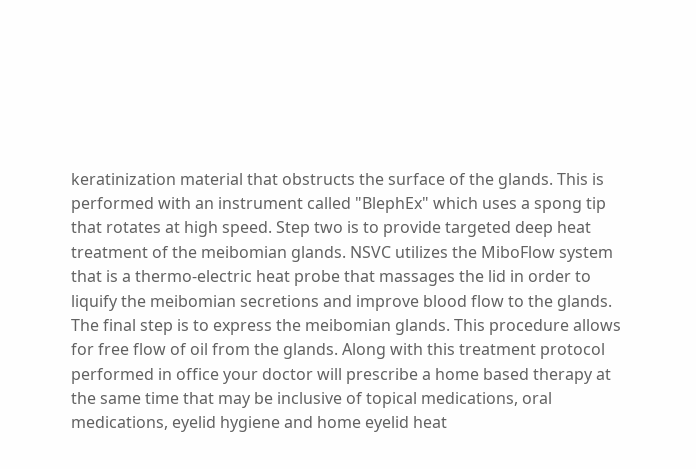keratinization material that obstructs the surface of the glands. This is performed with an instrument called "BlephEx" which uses a spong tip that rotates at high speed. Step two is to provide targeted deep heat treatment of the meibomian glands. NSVC utilizes the MiboFlow system that is a thermo-electric heat probe that massages the lid in order to liquify the meibomian secretions and improve blood flow to the glands. The final step is to express the meibomian glands. This procedure allows for free flow of oil from the glands. Along with this treatment protocol performed in office your doctor will prescribe a home based therapy at the same time that may be inclusive of topical medications, oral medications, eyelid hygiene and home eyelid heat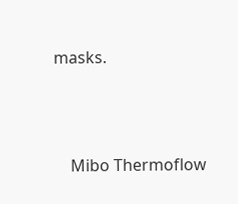masks.



    Mibo Thermoflow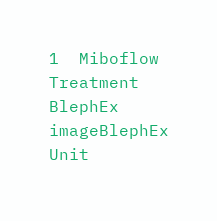1  Miboflow Treatment     BlephEx imageBlephEx Unit